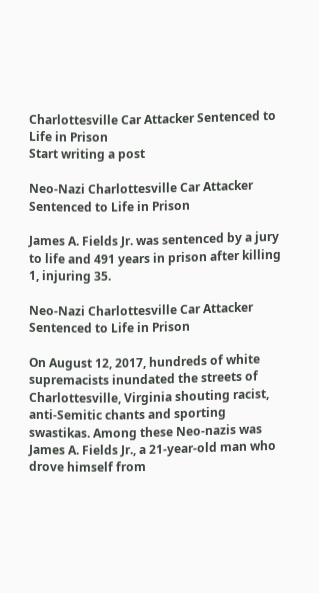Charlottesville Car Attacker Sentenced to Life in Prison
Start writing a post

Neo-Nazi Charlottesville Car Attacker Sentenced to Life in Prison

James A. Fields Jr. was sentenced by a jury to life and 491 years in prison after killing 1, injuring 35.

Neo-Nazi Charlottesville Car Attacker Sentenced to Life in Prison

On August 12, 2017, hundreds of white supremacists inundated the streets of Charlottesville, Virginia shouting racist, anti-Semitic chants and sporting swastikas. Among these Neo-nazis was James A. Fields Jr., a 21-year-old man who drove himself from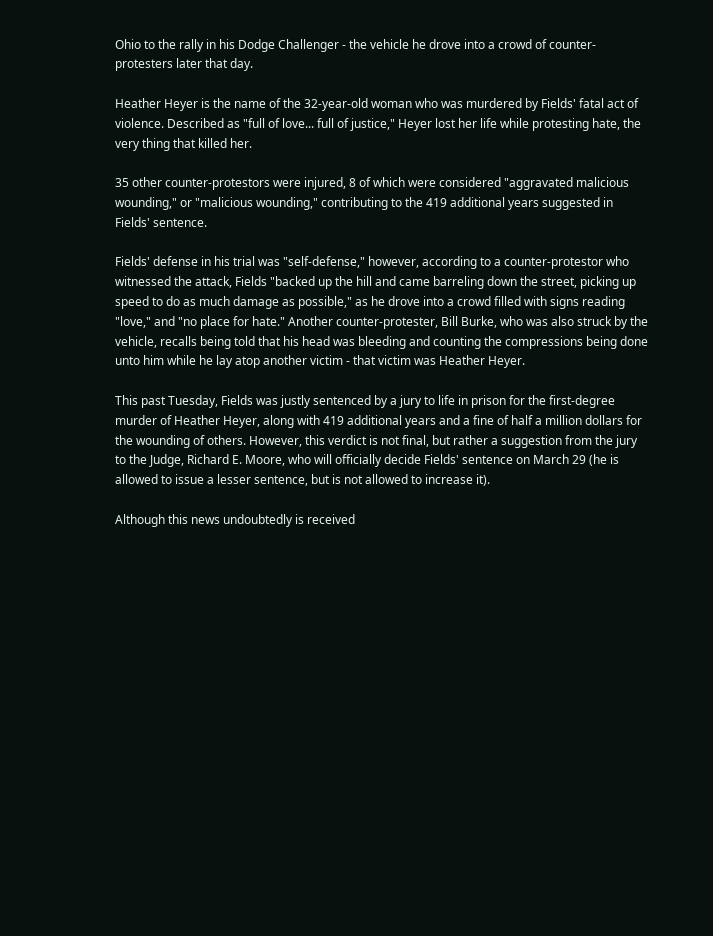Ohio to the rally in his Dodge Challenger - the vehicle he drove into a crowd of counter-protesters later that day.

Heather Heyer is the name of the 32-year-old woman who was murdered by Fields' fatal act of violence. Described as "full of love... full of justice," Heyer lost her life while protesting hate, the very thing that killed her.

35 other counter-protestors were injured, 8 of which were considered "aggravated malicious wounding," or "malicious wounding," contributing to the 419 additional years suggested in Fields' sentence.

Fields' defense in his trial was "self-defense," however, according to a counter-protestor who witnessed the attack, Fields "backed up the hill and came barreling down the street, picking up speed to do as much damage as possible," as he drove into a crowd filled with signs reading "love," and "no place for hate." Another counter-protester, Bill Burke, who was also struck by the vehicle, recalls being told that his head was bleeding and counting the compressions being done unto him while he lay atop another victim - that victim was Heather Heyer.

This past Tuesday, Fields was justly sentenced by a jury to life in prison for the first-degree murder of Heather Heyer, along with 419 additional years and a fine of half a million dollars for the wounding of others. However, this verdict is not final, but rather a suggestion from the jury to the Judge, Richard E. Moore, who will officially decide Fields' sentence on March 29 (he is allowed to issue a lesser sentence, but is not allowed to increase it).

Although this news undoubtedly is received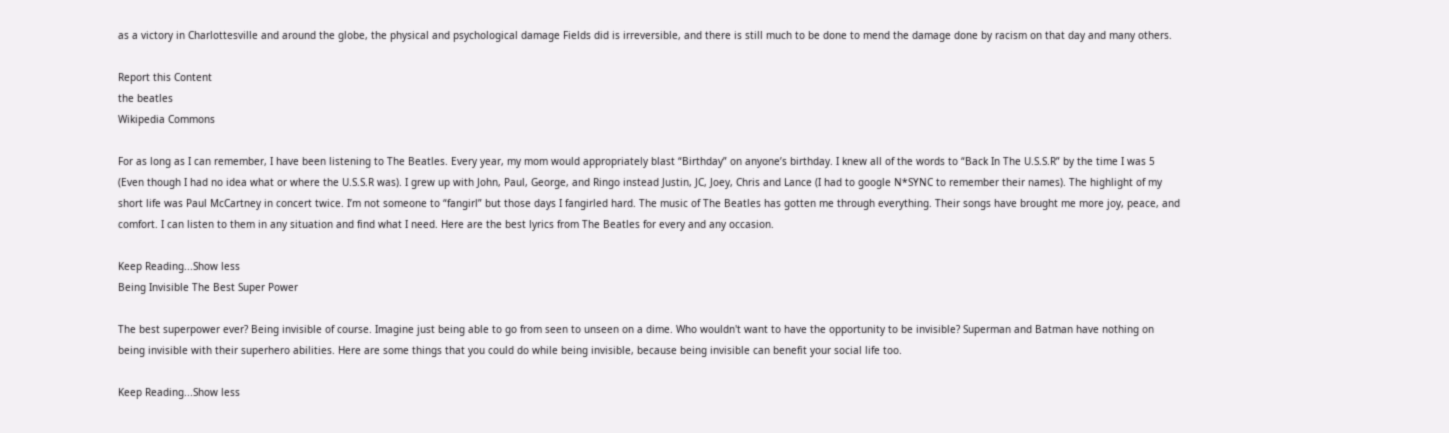as a victory in Charlottesville and around the globe, the physical and psychological damage Fields did is irreversible, and there is still much to be done to mend the damage done by racism on that day and many others.

Report this Content
the beatles
Wikipedia Commons

For as long as I can remember, I have been listening to The Beatles. Every year, my mom would appropriately blast “Birthday” on anyone’s birthday. I knew all of the words to “Back In The U.S.S.R” by the time I was 5 (Even though I had no idea what or where the U.S.S.R was). I grew up with John, Paul, George, and Ringo instead Justin, JC, Joey, Chris and Lance (I had to google N*SYNC to remember their names). The highlight of my short life was Paul McCartney in concert twice. I’m not someone to “fangirl” but those days I fangirled hard. The music of The Beatles has gotten me through everything. Their songs have brought me more joy, peace, and comfort. I can listen to them in any situation and find what I need. Here are the best lyrics from The Beatles for every and any occasion.

Keep Reading...Show less
Being Invisible The Best Super Power

The best superpower ever? Being invisible of course. Imagine just being able to go from seen to unseen on a dime. Who wouldn't want to have the opportunity to be invisible? Superman and Batman have nothing on being invisible with their superhero abilities. Here are some things that you could do while being invisible, because being invisible can benefit your social life too.

Keep Reading...Show less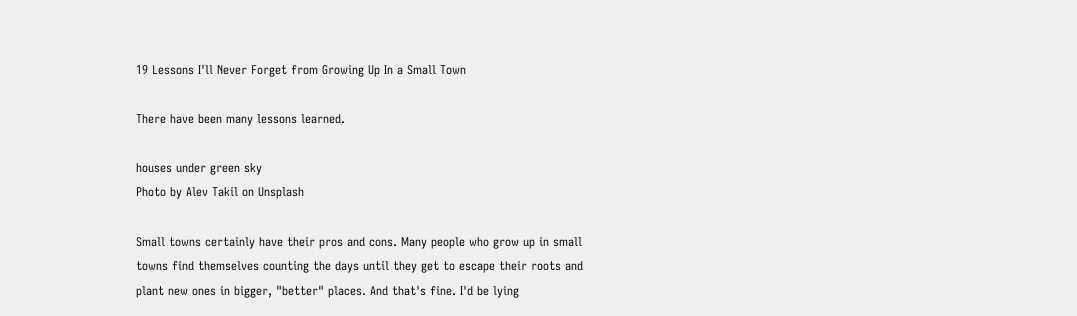19 Lessons I'll Never Forget from Growing Up In a Small Town

There have been many lessons learned.

houses under green sky
Photo by Alev Takil on Unsplash

Small towns certainly have their pros and cons. Many people who grow up in small towns find themselves counting the days until they get to escape their roots and plant new ones in bigger, "better" places. And that's fine. I'd be lying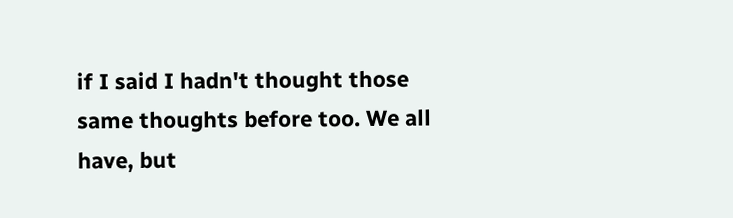if I said I hadn't thought those same thoughts before too. We all have, but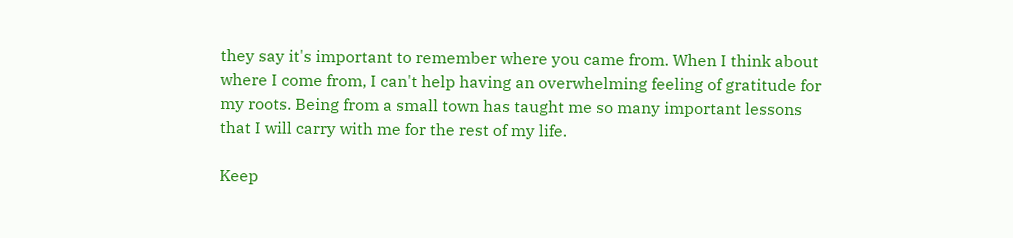they say it's important to remember where you came from. When I think about where I come from, I can't help having an overwhelming feeling of gratitude for my roots. Being from a small town has taught me so many important lessons that I will carry with me for the rest of my life.

Keep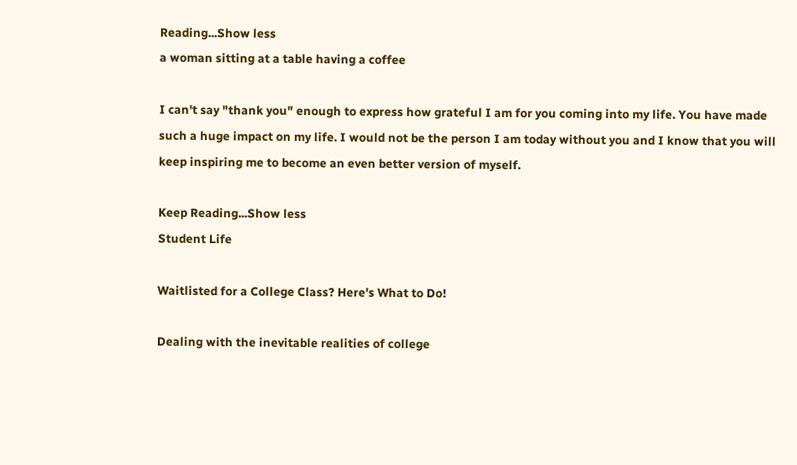Reading...Show less
a woman sitting at a table having a coffee

I can't say "thank you" enough to express how grateful I am for you coming into my life. You have made such a huge impact on my life. I would not be the person I am today without you and I know that you will keep inspiring me to become an even better version of myself.

Keep Reading...Show less
Student Life

Waitlisted for a College Class? Here's What to Do!

Dealing with the inevitable realities of college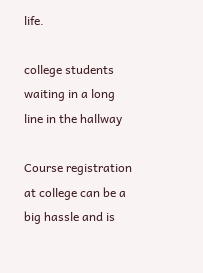life.

college students waiting in a long line in the hallway

Course registration at college can be a big hassle and is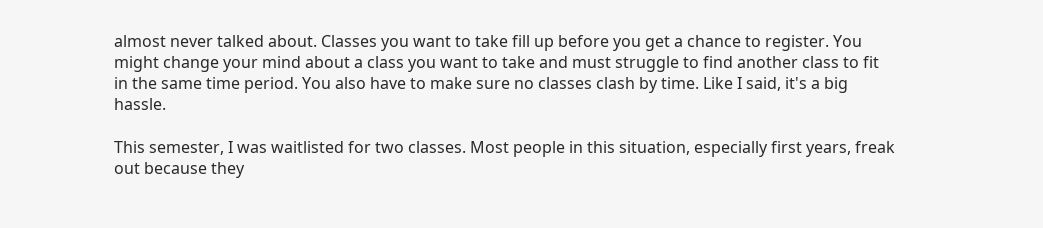almost never talked about. Classes you want to take fill up before you get a chance to register. You might change your mind about a class you want to take and must struggle to find another class to fit in the same time period. You also have to make sure no classes clash by time. Like I said, it's a big hassle.

This semester, I was waitlisted for two classes. Most people in this situation, especially first years, freak out because they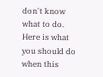don't know what to do. Here is what you should do when this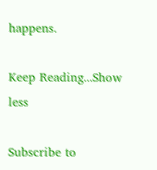happens.

Keep Reading...Show less

Subscribe to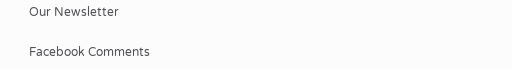Our Newsletter

Facebook Comments